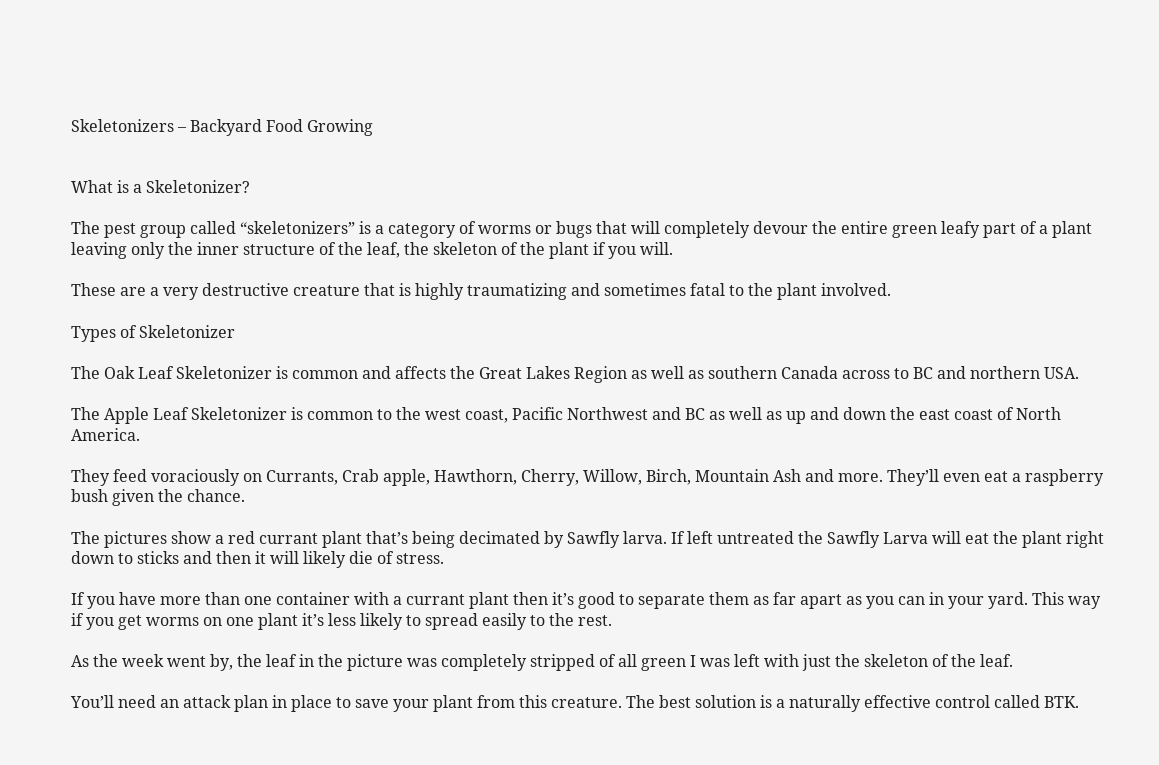Skeletonizers – Backyard Food Growing


What is a Skeletonizer?

The pest group called “skeletonizers” is a category of worms or bugs that will completely devour the entire green leafy part of a plant leaving only the inner structure of the leaf, the skeleton of the plant if you will.

These are a very destructive creature that is highly traumatizing and sometimes fatal to the plant involved.

Types of Skeletonizer

The Oak Leaf Skeletonizer is common and affects the Great Lakes Region as well as southern Canada across to BC and northern USA.

The Apple Leaf Skeletonizer is common to the west coast, Pacific Northwest and BC as well as up and down the east coast of North America.

They feed voraciously on Currants, Crab apple, Hawthorn, Cherry, Willow, Birch, Mountain Ash and more. They’ll even eat a raspberry bush given the chance.

The pictures show a red currant plant that’s being decimated by Sawfly larva. If left untreated the Sawfly Larva will eat the plant right down to sticks and then it will likely die of stress.

If you have more than one container with a currant plant then it’s good to separate them as far apart as you can in your yard. This way if you get worms on one plant it’s less likely to spread easily to the rest.

As the week went by, the leaf in the picture was completely stripped of all green I was left with just the skeleton of the leaf.

You’ll need an attack plan in place to save your plant from this creature. The best solution is a naturally effective control called BTK.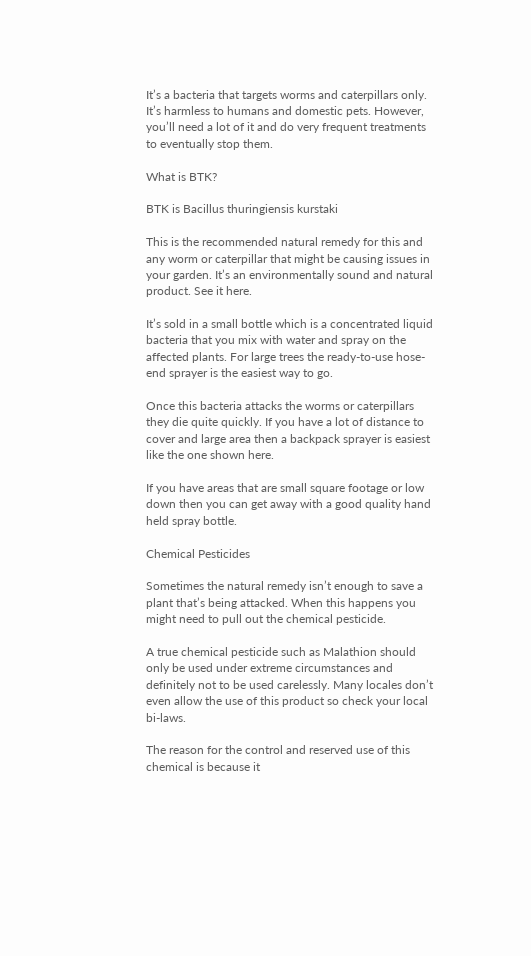It’s a bacteria that targets worms and caterpillars only. It’s harmless to humans and domestic pets. However, you’ll need a lot of it and do very frequent treatments to eventually stop them.

What is BTK?

BTK is Bacillus thuringiensis kurstaki

This is the recommended natural remedy for this and any worm or caterpillar that might be causing issues in your garden. It’s an environmentally sound and natural product. See it here.

It’s sold in a small bottle which is a concentrated liquid bacteria that you mix with water and spray on the affected plants. For large trees the ready-to-use hose-end sprayer is the easiest way to go.

Once this bacteria attacks the worms or caterpillars they die quite quickly. If you have a lot of distance to cover and large area then a backpack sprayer is easiest like the one shown here.

If you have areas that are small square footage or low down then you can get away with a good quality hand held spray bottle.

Chemical Pesticides

Sometimes the natural remedy isn’t enough to save a plant that’s being attacked. When this happens you might need to pull out the chemical pesticide.

A true chemical pesticide such as Malathion should only be used under extreme circumstances and definitely not to be used carelessly. Many locales don’t even allow the use of this product so check your local bi-laws.

The reason for the control and reserved use of this chemical is because it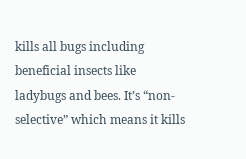kills all bugs including beneficial insects like ladybugs and bees. It’s “non-selective” which means it kills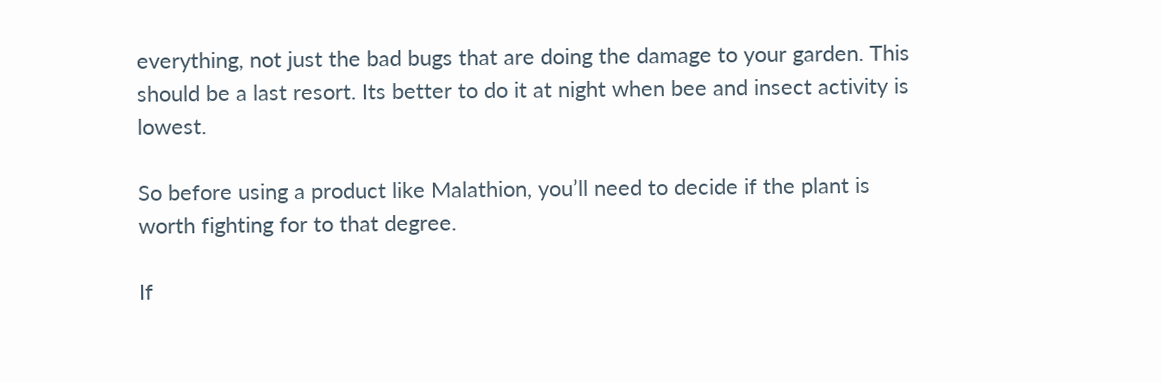everything, not just the bad bugs that are doing the damage to your garden. This should be a last resort. Its better to do it at night when bee and insect activity is lowest.

So before using a product like Malathion, you’ll need to decide if the plant is worth fighting for to that degree.

If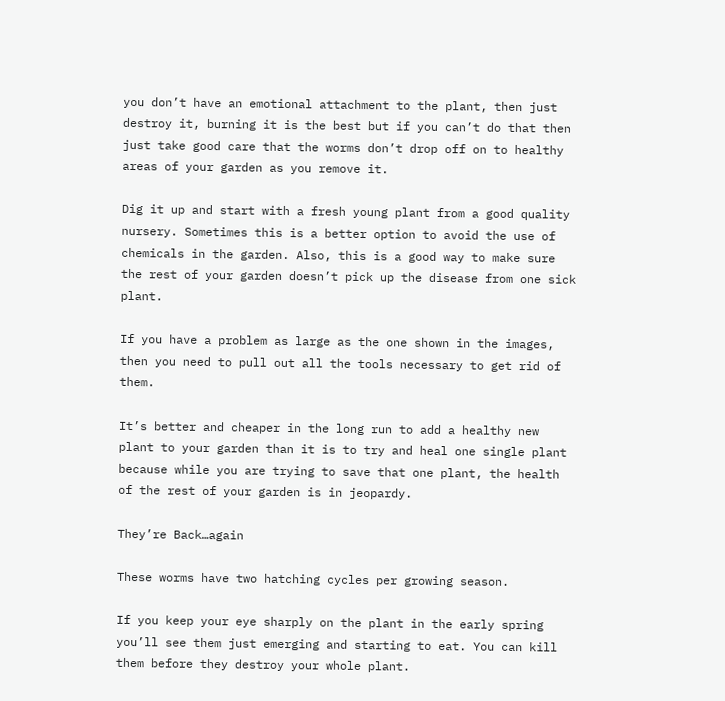you don’t have an emotional attachment to the plant, then just destroy it, burning it is the best but if you can’t do that then just take good care that the worms don’t drop off on to healthy areas of your garden as you remove it.

Dig it up and start with a fresh young plant from a good quality nursery. Sometimes this is a better option to avoid the use of chemicals in the garden. Also, this is a good way to make sure the rest of your garden doesn’t pick up the disease from one sick plant.

If you have a problem as large as the one shown in the images, then you need to pull out all the tools necessary to get rid of them.

It’s better and cheaper in the long run to add a healthy new plant to your garden than it is to try and heal one single plant because while you are trying to save that one plant, the health of the rest of your garden is in jeopardy.

They’re Back…again

These worms have two hatching cycles per growing season.

If you keep your eye sharply on the plant in the early spring you’ll see them just emerging and starting to eat. You can kill them before they destroy your whole plant.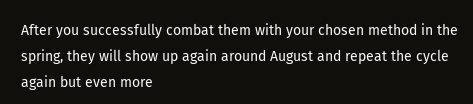After you successfully combat them with your chosen method in the spring, they will show up again around August and repeat the cycle again but even more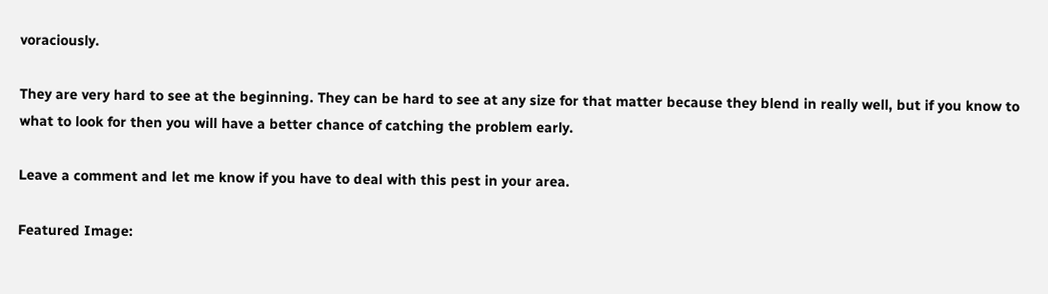voraciously.

They are very hard to see at the beginning. They can be hard to see at any size for that matter because they blend in really well, but if you know to what to look for then you will have a better chance of catching the problem early.

Leave a comment and let me know if you have to deal with this pest in your area.

Featured Image: